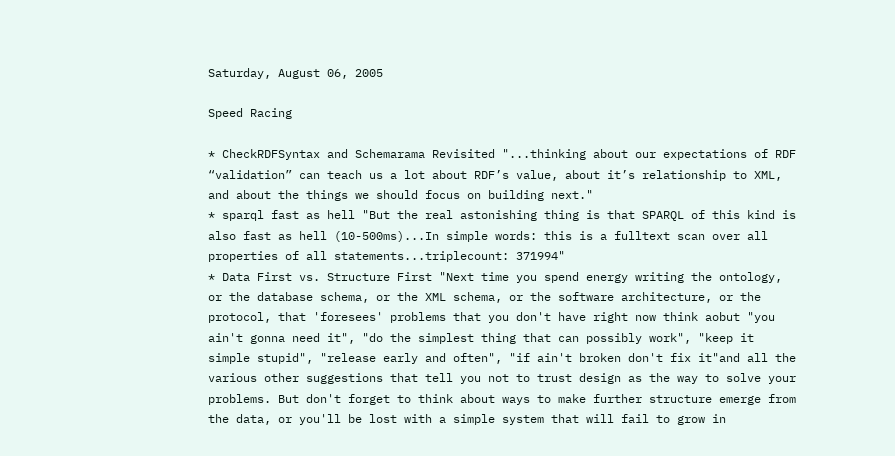Saturday, August 06, 2005

Speed Racing

* CheckRDFSyntax and Schemarama Revisited "...thinking about our expectations of RDF “validation” can teach us a lot about RDF’s value, about it’s relationship to XML, and about the things we should focus on building next."
* sparql fast as hell "But the real astonishing thing is that SPARQL of this kind is also fast as hell (10-500ms)...In simple words: this is a fulltext scan over all properties of all statements...triplecount: 371994"
* Data First vs. Structure First "Next time you spend energy writing the ontology, or the database schema, or the XML schema, or the software architecture, or the protocol, that 'foresees' problems that you don't have right now think aobut "you ain't gonna need it", "do the simplest thing that can possibly work", "keep it simple stupid", "release early and often", "if ain't broken don't fix it"and all the various other suggestions that tell you not to trust design as the way to solve your problems. But don't forget to think about ways to make further structure emerge from the data, or you'll be lost with a simple system that will fail to grow in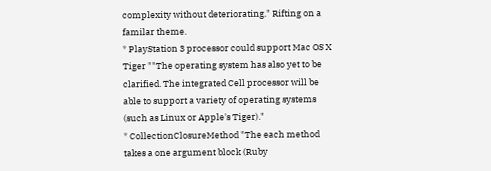complexity without deteriorating." Rifting on a familar theme.
* PlayStation 3 processor could support Mac OS X Tiger ""The operating system has also yet to be clarified. The integrated Cell processor will be able to support a variety of operating systems (such as Linux or Apple's Tiger)."
* CollectionClosureMethod "The each method takes a one argument block (Ruby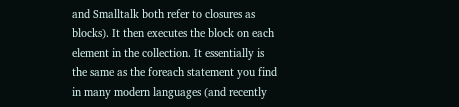and Smalltalk both refer to closures as blocks). It then executes the block on each element in the collection. It essentially is the same as the foreach statement you find in many modern languages (and recently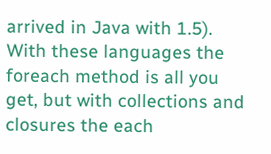arrived in Java with 1.5). With these languages the foreach method is all you get, but with collections and closures the each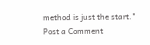method is just the start."
Post a Comment